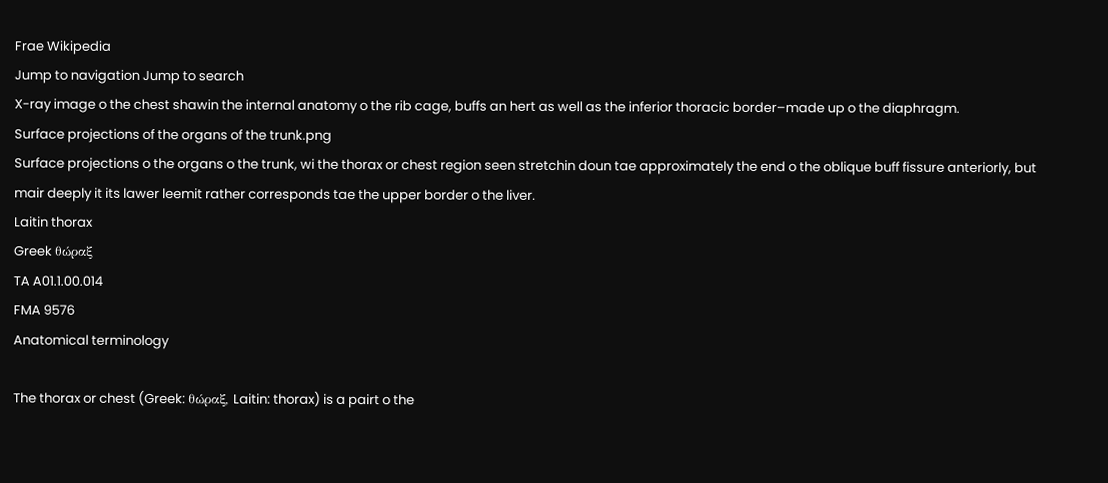Frae Wikipedia
Jump to navigation Jump to search
X-ray image o the chest shawin the internal anatomy o the rib cage, buffs an hert as well as the inferior thoracic border–made up o the diaphragm.
Surface projections of the organs of the trunk.png
Surface projections o the organs o the trunk, wi the thorax or chest region seen stretchin doun tae approximately the end o the oblique buff fissure anteriorly, but mair deeply it its lawer leemit rather corresponds tae the upper border o the liver.
Laitin thorax
Greek θώραξ
TA A01.1.00.014
FMA 9576
Anatomical terminology

The thorax or chest (Greek: θώραξ, Laitin: thorax) is a pairt o the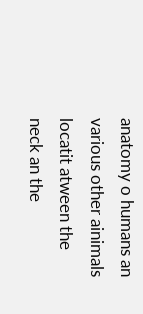anatomy o humans an various other ainimals locatit atween the neck an the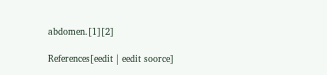abdomen.[1][2]

References[eedit | eedit soorce]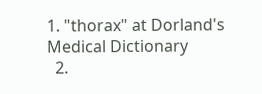1. "thorax" at Dorland's Medical Dictionary
  2.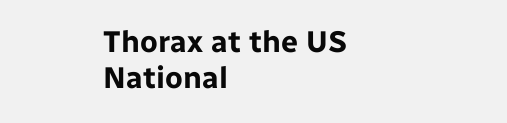Thorax at the US National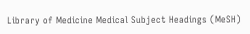Library of Medicine Medical Subject Headings (MeSH)